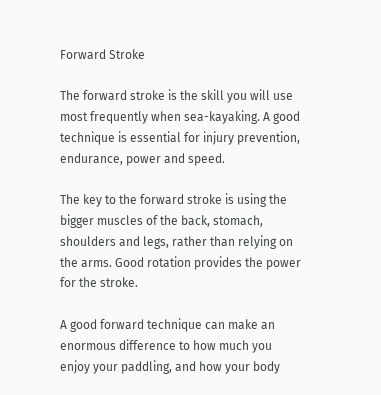Forward Stroke

The forward stroke is the skill you will use most frequently when sea-kayaking. A good technique is essential for injury prevention, endurance, power and speed.

The key to the forward stroke is using the bigger muscles of the back, stomach, shoulders and legs, rather than relying on the arms. Good rotation provides the power for the stroke.

A good forward technique can make an enormous difference to how much you enjoy your paddling, and how your body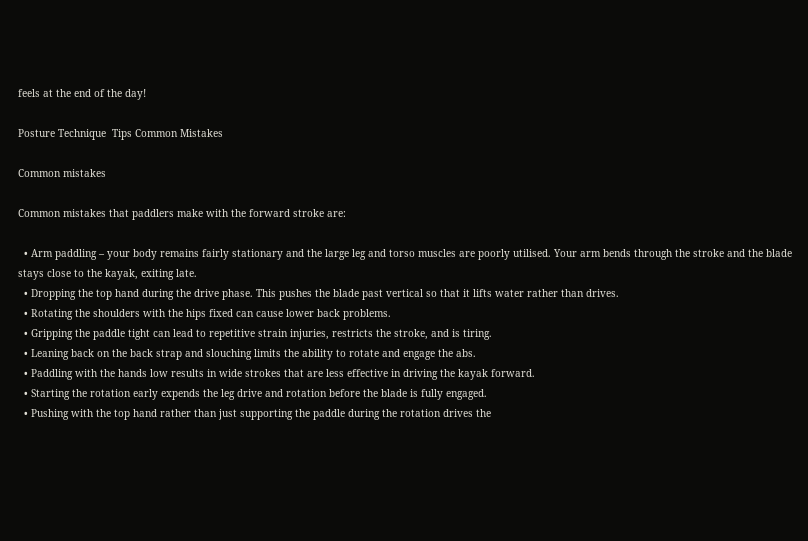feels at the end of the day!

Posture Technique  Tips Common Mistakes

Common mistakes

Common mistakes that paddlers make with the forward stroke are:

  • Arm paddling – your body remains fairly stationary and the large leg and torso muscles are poorly utilised. Your arm bends through the stroke and the blade stays close to the kayak, exiting late.
  • Dropping the top hand during the drive phase. This pushes the blade past vertical so that it lifts water rather than drives.
  • Rotating the shoulders with the hips fixed can cause lower back problems.
  • Gripping the paddle tight can lead to repetitive strain injuries, restricts the stroke, and is tiring.
  • Leaning back on the back strap and slouching limits the ability to rotate and engage the abs.
  • Paddling with the hands low results in wide strokes that are less effective in driving the kayak forward.
  • Starting the rotation early expends the leg drive and rotation before the blade is fully engaged.
  • Pushing with the top hand rather than just supporting the paddle during the rotation drives the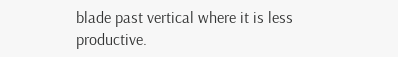blade past vertical where it is less productive.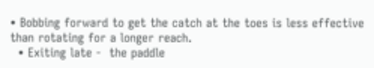• Bobbing forward to get the catch at the toes is less effective than rotating for a longer reach.
  • Exiting late -  the paddle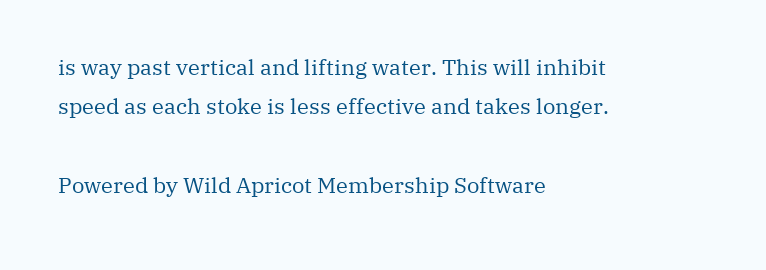is way past vertical and lifting water. This will inhibit speed as each stoke is less effective and takes longer.

Powered by Wild Apricot Membership Software